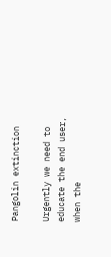Pangolin extinction

Urgently we need to educate the end user, when the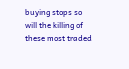buying stops so will the killing of these most traded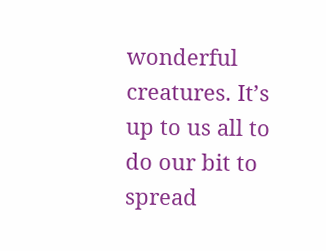wonderful creatures. It’s up to us all to do our bit to spread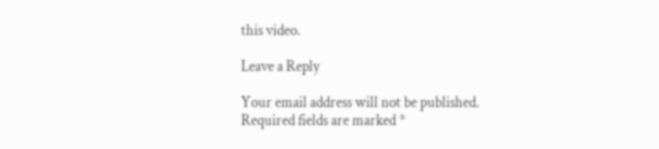this video.

Leave a Reply

Your email address will not be published. Required fields are marked *